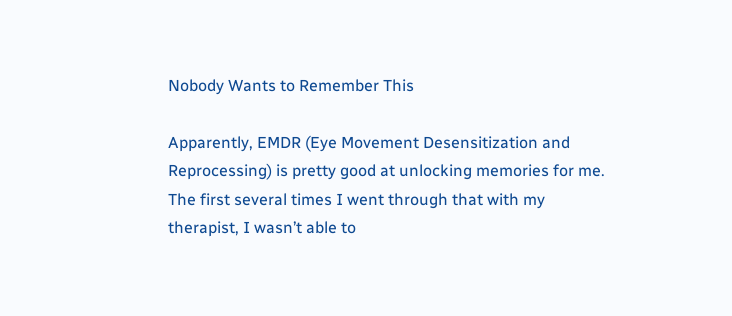Nobody Wants to Remember This

Apparently, EMDR (Eye Movement Desensitization and Reprocessing) is pretty good at unlocking memories for me. The first several times I went through that with my therapist, I wasn’t able to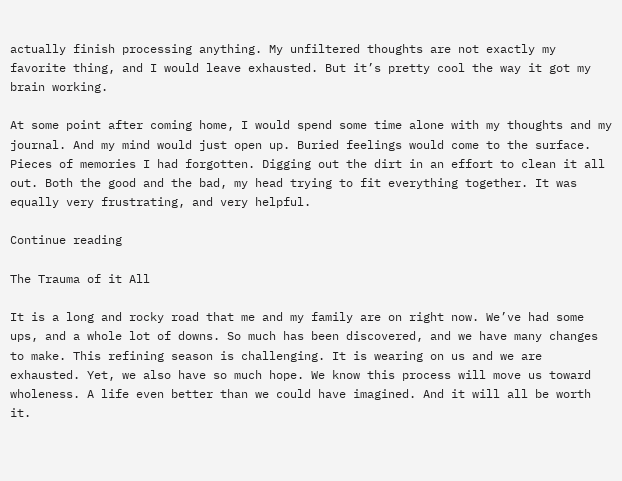actually finish processing anything. My unfiltered thoughts are not exactly my favorite thing, and I would leave exhausted. But it’s pretty cool the way it got my brain working.

At some point after coming home, I would spend some time alone with my thoughts and my journal. And my mind would just open up. Buried feelings would come to the surface. Pieces of memories I had forgotten. Digging out the dirt in an effort to clean it all out. Both the good and the bad, my head trying to fit everything together. It was equally very frustrating, and very helpful.

Continue reading

The Trauma of it All

It is a long and rocky road that me and my family are on right now. We’ve had some ups, and a whole lot of downs. So much has been discovered, and we have many changes to make. This refining season is challenging. It is wearing on us and we are exhausted. Yet, we also have so much hope. We know this process will move us toward wholeness. A life even better than we could have imagined. And it will all be worth it.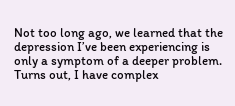Not too long ago, we learned that the depression I’ve been experiencing is only a symptom of a deeper problem. Turns out, I have complex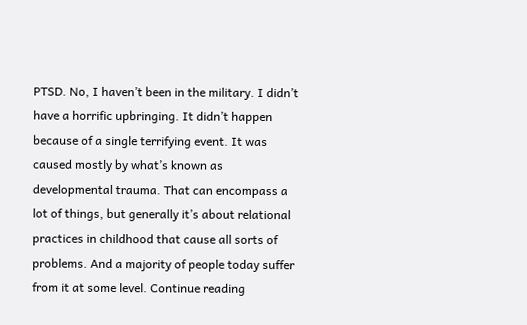PTSD. No, I haven’t been in the military. I didn’t have a horrific upbringing. It didn’t happen because of a single terrifying event. It was caused mostly by what’s known as developmental trauma. That can encompass a lot of things, but generally it’s about relational practices in childhood that cause all sorts of problems. And a majority of people today suffer from it at some level. Continue reading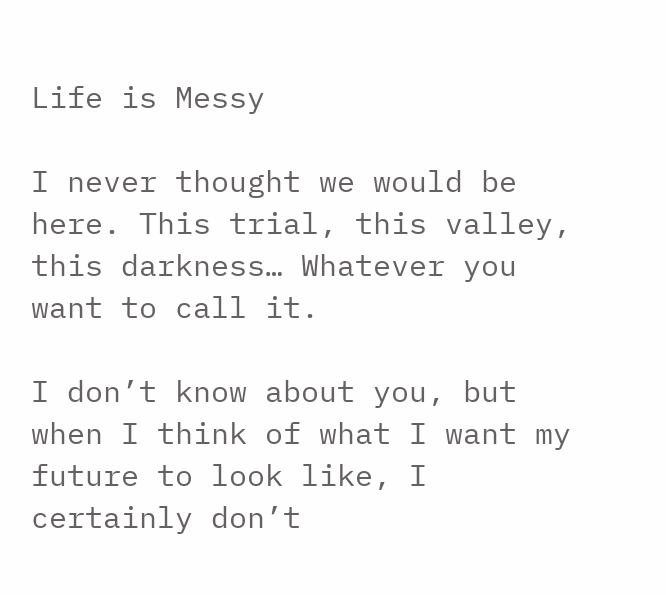Life is Messy

I never thought we would be here. This trial, this valley, this darkness… Whatever you want to call it.

I don’t know about you, but when I think of what I want my future to look like, I certainly don’t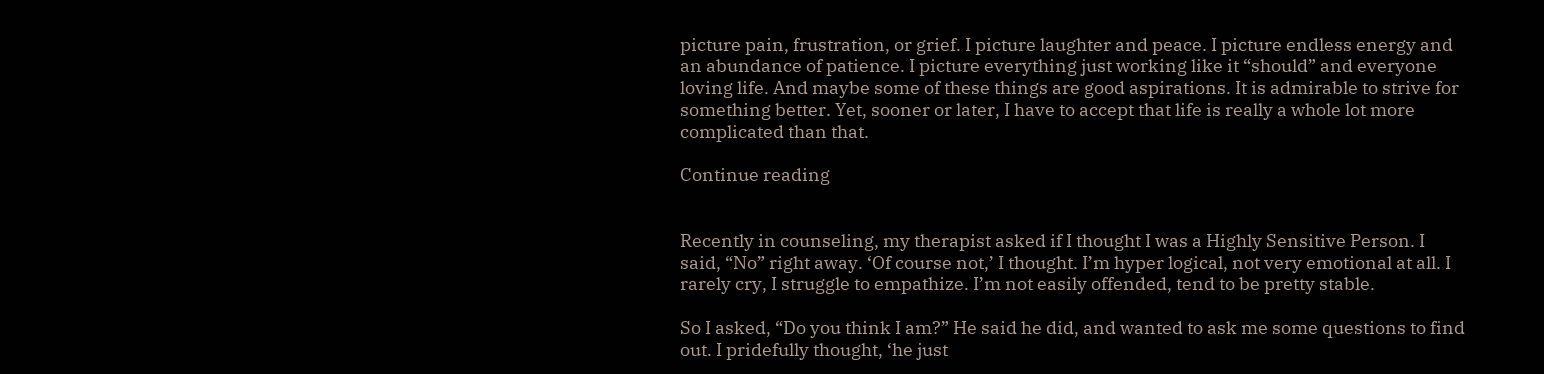picture pain, frustration, or grief. I picture laughter and peace. I picture endless energy and an abundance of patience. I picture everything just working like it “should” and everyone loving life. And maybe some of these things are good aspirations. It is admirable to strive for something better. Yet, sooner or later, I have to accept that life is really a whole lot more complicated than that.

Continue reading


Recently in counseling, my therapist asked if I thought I was a Highly Sensitive Person. I said, “No” right away. ‘Of course not,’ I thought. I’m hyper logical, not very emotional at all. I rarely cry, I struggle to empathize. I’m not easily offended, tend to be pretty stable.

So I asked, “Do you think I am?” He said he did, and wanted to ask me some questions to find out. I pridefully thought, ‘he just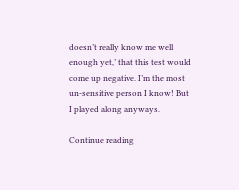doesn’t really know me well enough yet,’ that this test would come up negative. I’m the most un-sensitive person I know! But I played along anyways.

Continue reading